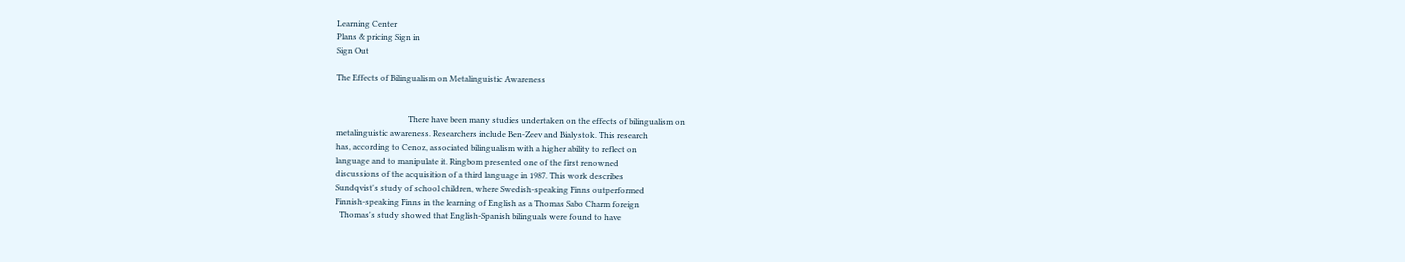Learning Center
Plans & pricing Sign in
Sign Out

The Effects of Bilingualism on Metalinguistic Awareness


                                    There have been many studies undertaken on the effects of bilingualism on
metalinguistic awareness. Researchers include Ben-Zeev and Bialystok. This research
has, according to Cenoz, associated bilingualism with a higher ability to reflect on
language and to manipulate it. Ringbom presented one of the first renowned
discussions of the acquisition of a third language in 1987. This work describes
Sundqvist's study of school children, where Swedish-speaking Finns outperformed
Finnish-speaking Finns in the learning of English as a Thomas Sabo Charm foreign
  Thomas's study showed that English-Spanish bilinguals were found to have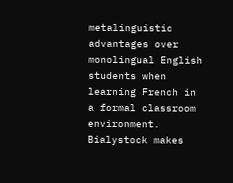metalinguistic advantages over monolingual English students when learning French in
a formal classroom environment. Bialystock makes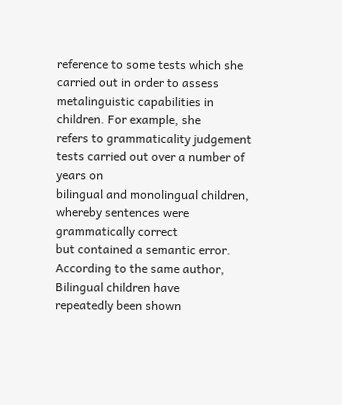reference to some tests which she
carried out in order to assess metalinguistic capabilities in children. For example, she
refers to grammaticality judgement tests carried out over a number of years on
bilingual and monolingual children, whereby sentences were grammatically correct
but contained a semantic error. According to the same author, Bilingual children have
repeatedly been shown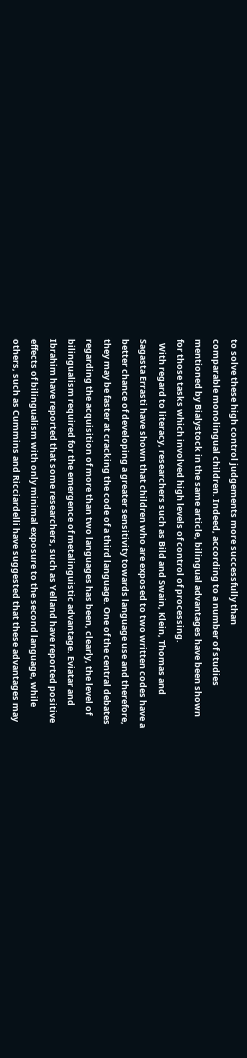to solve these high control judgements more successfully than
comparable monolingual children. Indeed, according to a number of studies
mentioned by Bialystock in the same article, bilingual advantages have been shown
for those tasks which involved high levels of control of processing.
  With regard to literacy, researchers such as Bild and Swain, Klein, Thomas and
Sagasta Errasti have shown that children who are exposed to two written codes have a
better chance of developing a greater sensitivity towards language use and therefore,
they may be faster at cracking the code of a third language. One of the central debates
regarding the acquisition of more than two languages has been, clearly, the level of
bilingualism required for the emergence of metalinguistic advantage. Eviatar and
Ibrahim have reported that some researchers, such as Yelland have reported positive
effects of bilingualism with only minimal exposure to the second language, while
others, such as Cummins and Ricciardelli have suggested that these advantages may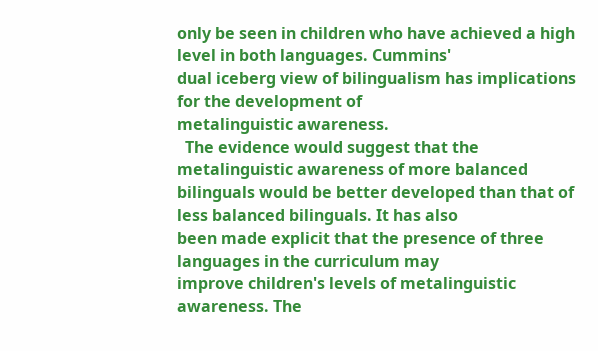only be seen in children who have achieved a high level in both languages. Cummins'
dual iceberg view of bilingualism has implications for the development of
metalinguistic awareness.
  The evidence would suggest that the metalinguistic awareness of more balanced
bilinguals would be better developed than that of less balanced bilinguals. It has also
been made explicit that the presence of three languages in the curriculum may
improve children's levels of metalinguistic awareness. The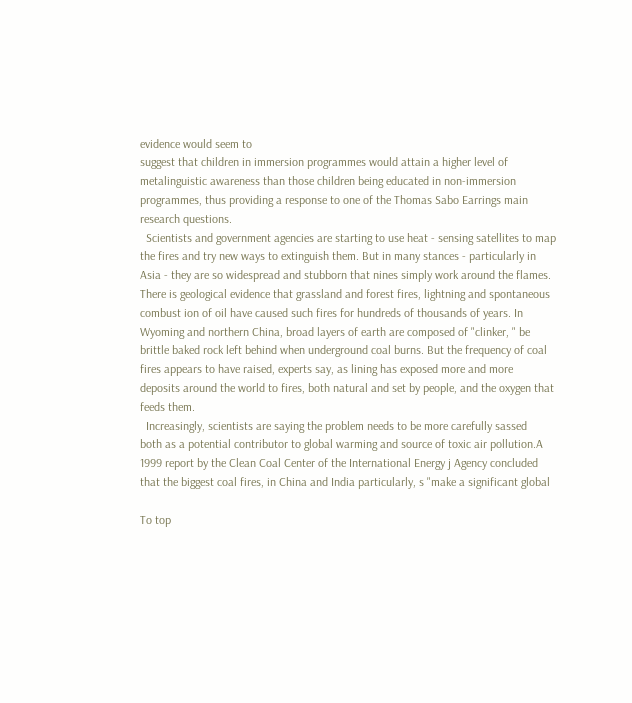evidence would seem to
suggest that children in immersion programmes would attain a higher level of
metalinguistic awareness than those children being educated in non-immersion
programmes, thus providing a response to one of the Thomas Sabo Earrings main
research questions.
  Scientists and government agencies are starting to use heat - sensing satellites to map
the fires and try new ways to extinguish them. But in many stances - particularly in
Asia - they are so widespread and stubborn that nines simply work around the flames.
There is geological evidence that grassland and forest fires, lightning and spontaneous
combust ion of oil have caused such fires for hundreds of thousands of years. In
Wyoming and northern China, broad layers of earth are composed of "clinker, " be
brittle baked rock left behind when underground coal burns. But the frequency of coal
fires appears to have raised, experts say, as lining has exposed more and more
deposits around the world to fires, both natural and set by people, and the oxygen that
feeds them.
  Increasingly, scientists are saying the problem needs to be more carefully sassed
both as a potential contributor to global warming and source of toxic air pollution.A
1999 report by the Clean Coal Center of the International Energy j Agency concluded
that the biggest coal fires, in China and India particularly, s "make a significant global

To top